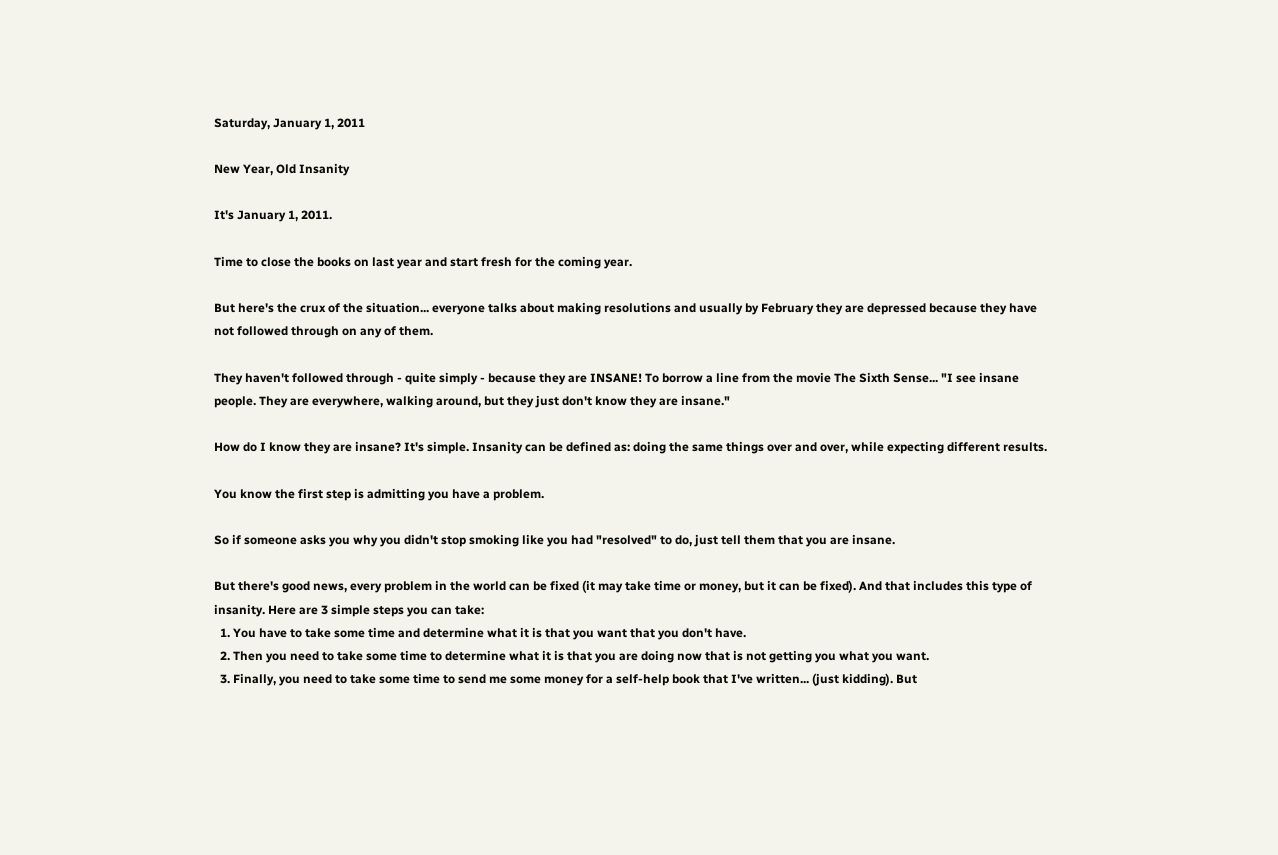Saturday, January 1, 2011

New Year, Old Insanity

It's January 1, 2011.

Time to close the books on last year and start fresh for the coming year.

But here's the crux of the situation... everyone talks about making resolutions and usually by February they are depressed because they have not followed through on any of them.

They haven't followed through - quite simply - because they are INSANE! To borrow a line from the movie The Sixth Sense... "I see insane people. They are everywhere, walking around, but they just don't know they are insane."

How do I know they are insane? It's simple. Insanity can be defined as: doing the same things over and over, while expecting different results.

You know the first step is admitting you have a problem.

So if someone asks you why you didn't stop smoking like you had "resolved" to do, just tell them that you are insane.

But there's good news, every problem in the world can be fixed (it may take time or money, but it can be fixed). And that includes this type of insanity. Here are 3 simple steps you can take:
  1. You have to take some time and determine what it is that you want that you don't have.
  2. Then you need to take some time to determine what it is that you are doing now that is not getting you what you want.
  3. Finally, you need to take some time to send me some money for a self-help book that I've written... (just kidding). But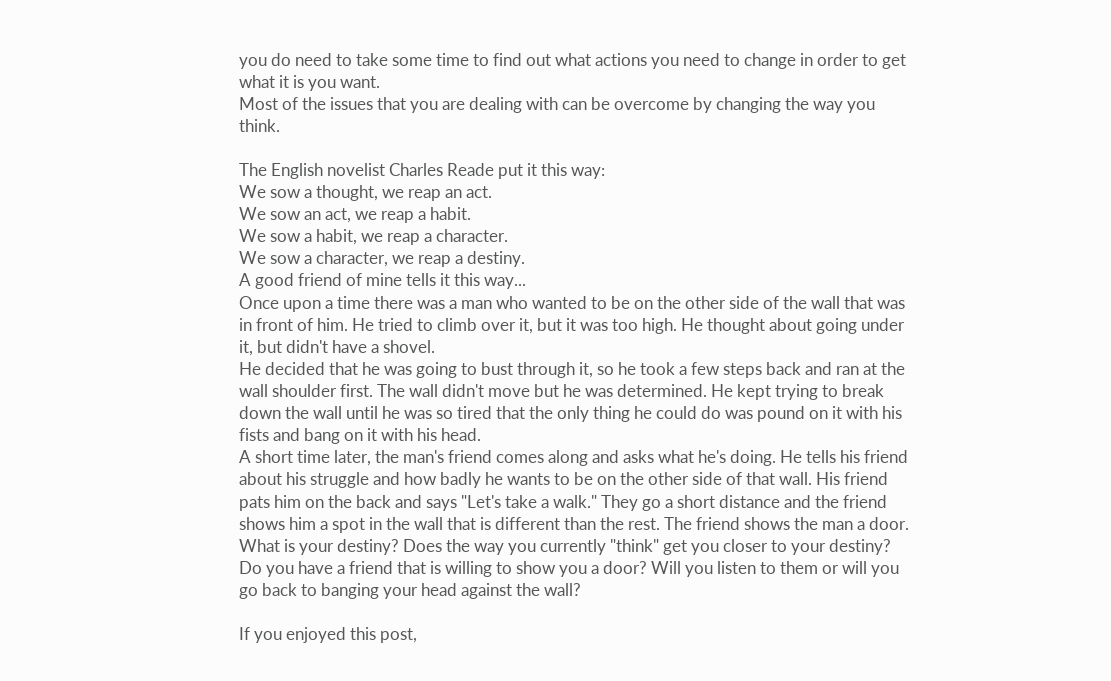you do need to take some time to find out what actions you need to change in order to get what it is you want.
Most of the issues that you are dealing with can be overcome by changing the way you think.

The English novelist Charles Reade put it this way:
We sow a thought, we reap an act.
We sow an act, we reap a habit.
We sow a habit, we reap a character.
We sow a character, we reap a destiny.
A good friend of mine tells it this way...
Once upon a time there was a man who wanted to be on the other side of the wall that was in front of him. He tried to climb over it, but it was too high. He thought about going under it, but didn't have a shovel.
He decided that he was going to bust through it, so he took a few steps back and ran at the wall shoulder first. The wall didn't move but he was determined. He kept trying to break down the wall until he was so tired that the only thing he could do was pound on it with his fists and bang on it with his head.
A short time later, the man's friend comes along and asks what he's doing. He tells his friend about his struggle and how badly he wants to be on the other side of that wall. His friend pats him on the back and says "Let's take a walk." They go a short distance and the friend shows him a spot in the wall that is different than the rest. The friend shows the man a door.
What is your destiny? Does the way you currently "think" get you closer to your destiny? Do you have a friend that is willing to show you a door? Will you listen to them or will you go back to banging your head against the wall?

If you enjoyed this post,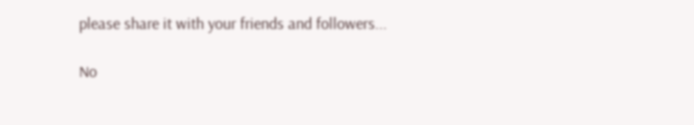please share it with your friends and followers...

No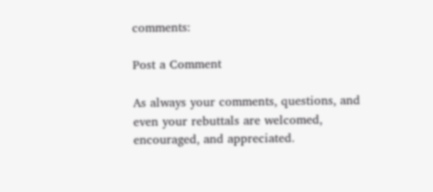comments:

Post a Comment

As always your comments, questions, and even your rebuttals are welcomed, encouraged, and appreciated.